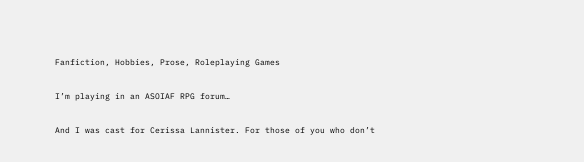Fanfiction, Hobbies, Prose, Roleplaying Games

I’m playing in an ASOIAF RPG forum…

And I was cast for Cerissa Lannister. For those of you who don’t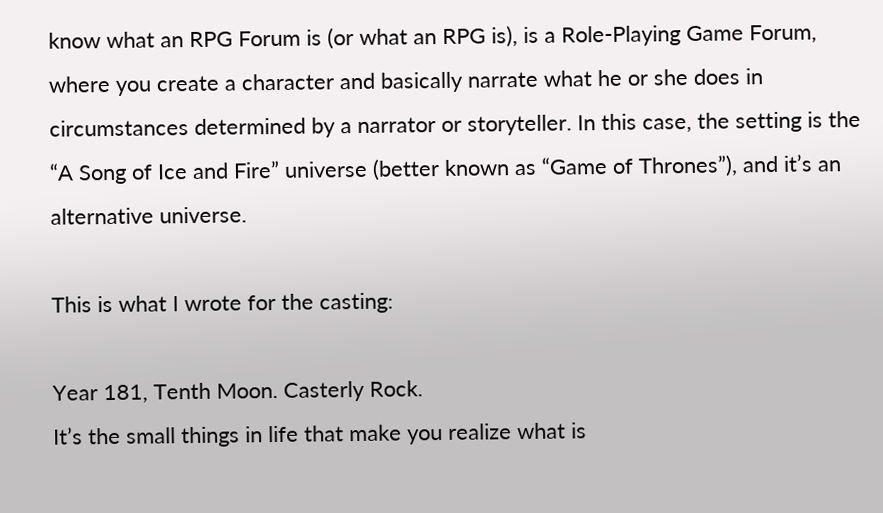know what an RPG Forum is (or what an RPG is), is a Role-Playing Game Forum, where you create a character and basically narrate what he or she does in circumstances determined by a narrator or storyteller. In this case, the setting is the “A Song of Ice and Fire” universe (better known as “Game of Thrones”), and it’s an alternative universe.

This is what I wrote for the casting:

Year 181, Tenth Moon. Casterly Rock.
It’s the small things in life that make you realize what is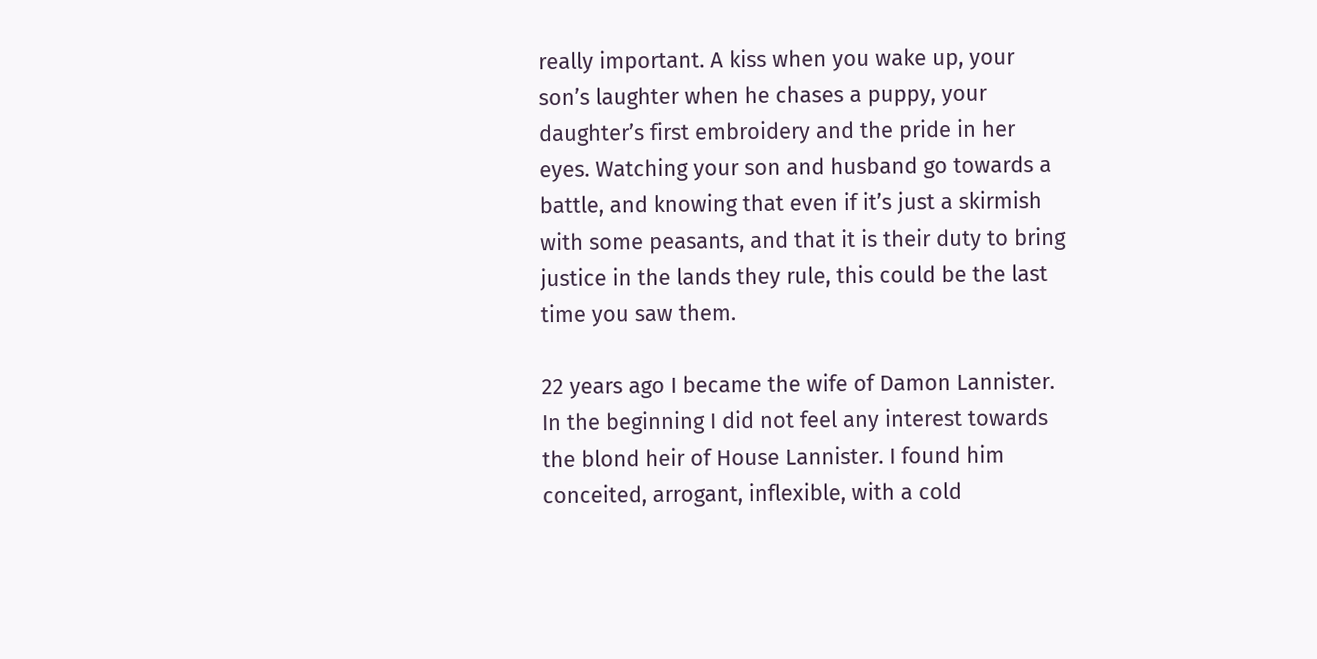really important. A kiss when you wake up, your son’s laughter when he chases a puppy, your daughter’s first embroidery and the pride in her eyes. Watching your son and husband go towards a battle, and knowing that even if it’s just a skirmish with some peasants, and that it is their duty to bring justice in the lands they rule, this could be the last time you saw them.

22 years ago I became the wife of Damon Lannister. In the beginning I did not feel any interest towards the blond heir of House Lannister. I found him conceited, arrogant, inflexible, with a cold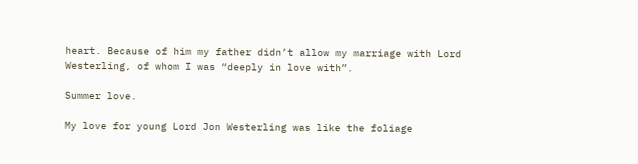heart. Because of him my father didn’t allow my marriage with Lord Westerling, of whom I was “deeply in love with”.

Summer love.

My love for young Lord Jon Westerling was like the foliage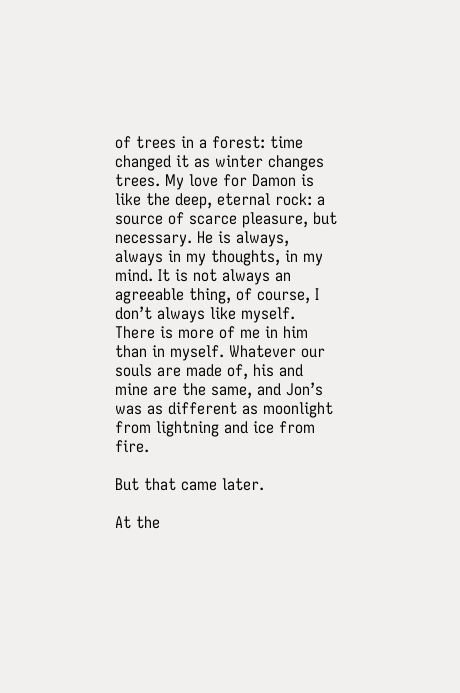of trees in a forest: time changed it as winter changes trees. My love for Damon is like the deep, eternal rock: a source of scarce pleasure, but necessary. He is always, always in my thoughts, in my mind. It is not always an agreeable thing, of course, I don’t always like myself. There is more of me in him than in myself. Whatever our souls are made of, his and mine are the same, and Jon’s was as different as moonlight from lightning and ice from fire.

But that came later.

At the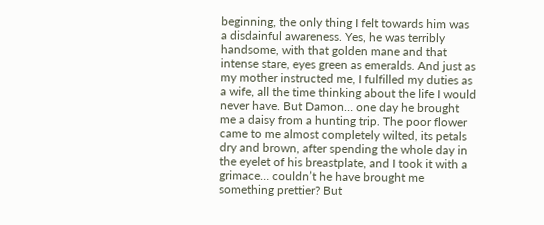beginning, the only thing I felt towards him was a disdainful awareness. Yes, he was terribly handsome, with that golden mane and that intense stare, eyes green as emeralds. And just as my mother instructed me, I fulfilled my duties as a wife, all the time thinking about the life I would never have. But Damon… one day he brought me a daisy from a hunting trip. The poor flower came to me almost completely wilted, its petals dry and brown, after spending the whole day in the eyelet of his breastplate, and I took it with a grimace… couldn’t he have brought me something prettier? But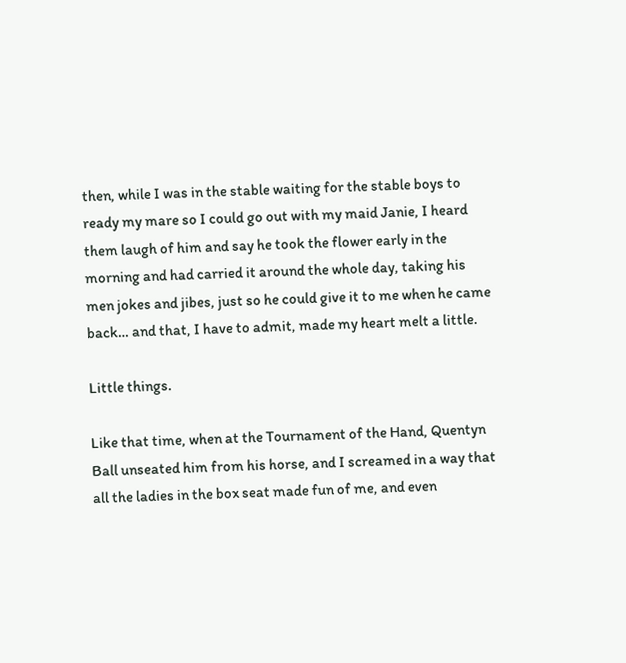then, while I was in the stable waiting for the stable boys to ready my mare so I could go out with my maid Janie, I heard them laugh of him and say he took the flower early in the morning and had carried it around the whole day, taking his men jokes and jibes, just so he could give it to me when he came back… and that, I have to admit, made my heart melt a little.

Little things.

Like that time, when at the Tournament of the Hand, Quentyn Ball unseated him from his horse, and I screamed in a way that all the ladies in the box seat made fun of me, and even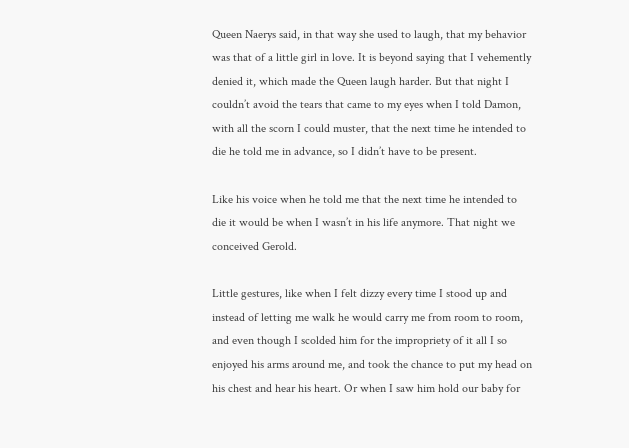Queen Naerys said, in that way she used to laugh, that my behavior was that of a little girl in love. It is beyond saying that I vehemently denied it, which made the Queen laugh harder. But that night I couldn’t avoid the tears that came to my eyes when I told Damon, with all the scorn I could muster, that the next time he intended to die he told me in advance, so I didn’t have to be present.

Like his voice when he told me that the next time he intended to die it would be when I wasn’t in his life anymore. That night we conceived Gerold.

Little gestures, like when I felt dizzy every time I stood up and instead of letting me walk he would carry me from room to room, and even though I scolded him for the impropriety of it all I so enjoyed his arms around me, and took the chance to put my head on his chest and hear his heart. Or when I saw him hold our baby for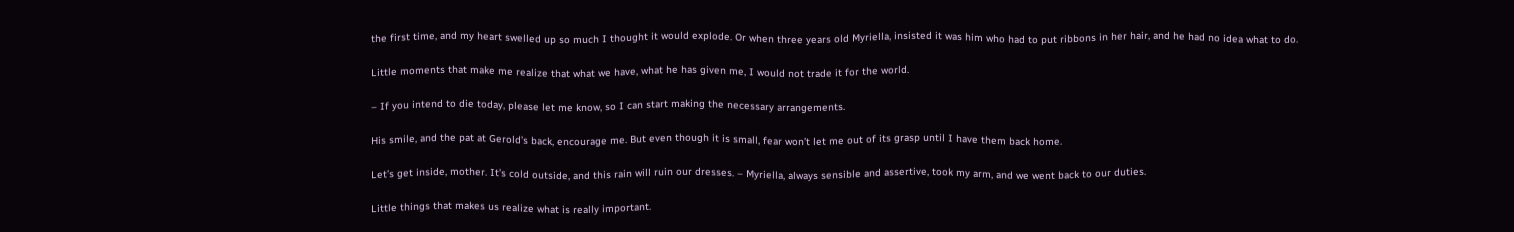the first time, and my heart swelled up so much I thought it would explode. Or when three years old Myriella, insisted it was him who had to put ribbons in her hair, and he had no idea what to do.

Little moments that make me realize that what we have, what he has given me, I would not trade it for the world.

– If you intend to die today, please let me know, so I can start making the necessary arrangements.

His smile, and the pat at Gerold’s back, encourage me. But even though it is small, fear won’t let me out of its grasp until I have them back home.

Let’s get inside, mother. It’s cold outside, and this rain will ruin our dresses. – Myriella, always sensible and assertive, took my arm, and we went back to our duties.

Little things that makes us realize what is really important.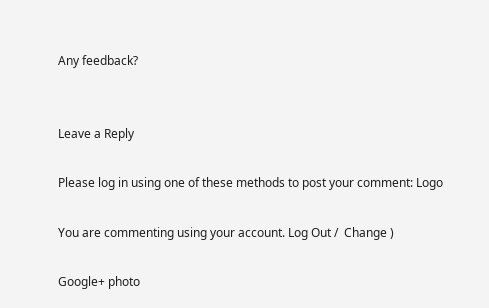Any feedback?


Leave a Reply

Please log in using one of these methods to post your comment: Logo

You are commenting using your account. Log Out /  Change )

Google+ photo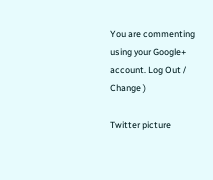You are commenting using your Google+ account. Log Out /  Change )

Twitter picture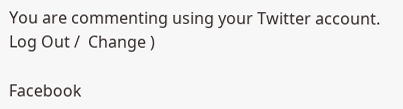You are commenting using your Twitter account. Log Out /  Change )

Facebook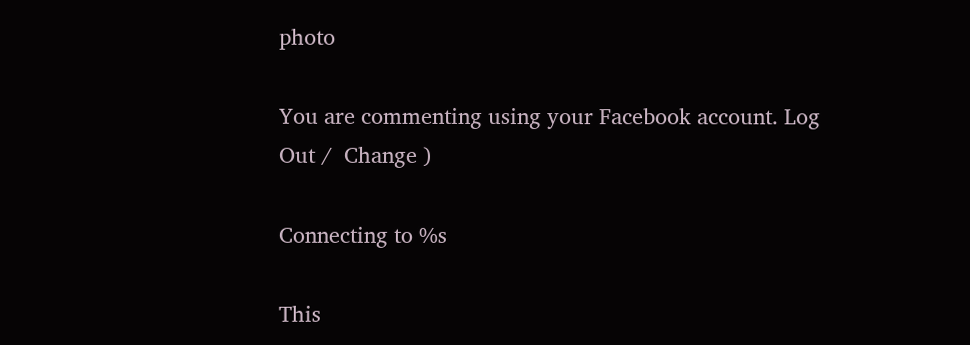photo

You are commenting using your Facebook account. Log Out /  Change )

Connecting to %s

This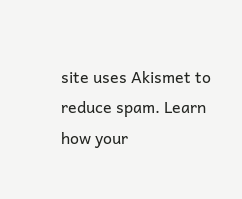site uses Akismet to reduce spam. Learn how your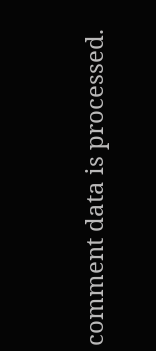comment data is processed.